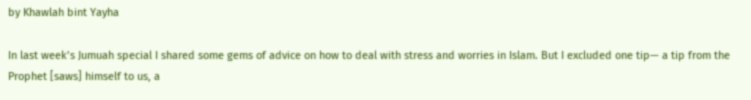by Khawlah bint Yayha

In last week’s Jumuah special I shared some gems of advice on how to deal with stress and worries in Islam. But I excluded one tip— a tip from the Prophet [saws] himself to us, a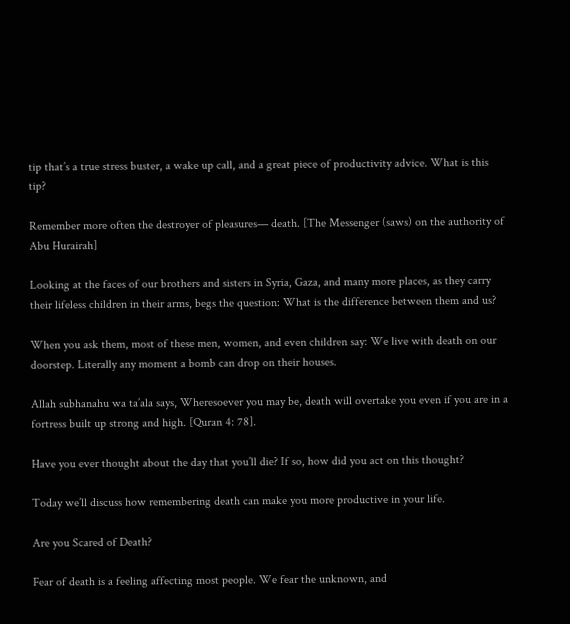tip that’s a true stress buster, a wake up call, and a great piece of productivity advice. What is this tip?

Remember more often the destroyer of pleasures— death. [The Messenger (saws) on the authority of Abu Hurairah]

Looking at the faces of our brothers and sisters in Syria, Gaza, and many more places, as they carry their lifeless children in their arms, begs the question: What is the difference between them and us?

When you ask them, most of these men, women, and even children say: We live with death on our doorstep. Literally any moment a bomb can drop on their houses.

Allah subhanahu wa ta’ala says, Wheresoever you may be, death will overtake you even if you are in a fortress built up strong and high. [Quran 4: 78].

Have you ever thought about the day that you’ll die? If so, how did you act on this thought?

Today we’ll discuss how remembering death can make you more productive in your life.

Are you Scared of Death?

Fear of death is a feeling affecting most people. We fear the unknown, and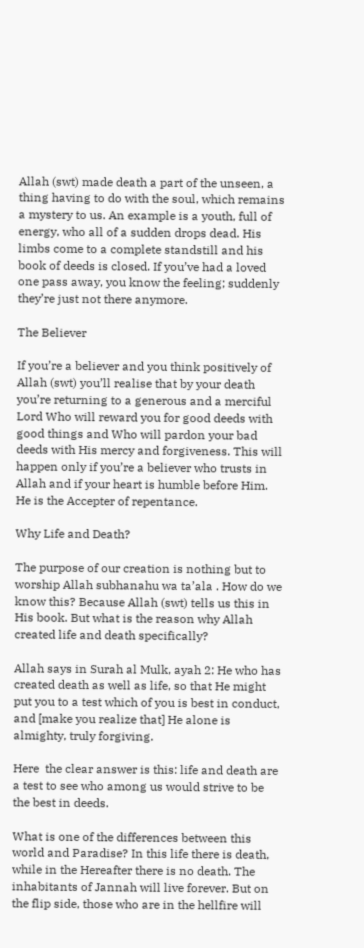Allah (swt) made death a part of the unseen, a thing having to do with the soul, which remains a mystery to us. An example is a youth, full of energy, who all of a sudden drops dead. His limbs come to a complete standstill and his book of deeds is closed. If you’ve had a loved one pass away, you know the feeling; suddenly they’re just not there anymore.

The Believer

If you’re a believer and you think positively of Allah (swt) you’ll realise that by your death you’re returning to a generous and a merciful Lord Who will reward you for good deeds with good things and Who will pardon your bad deeds with His mercy and forgiveness. This will happen only if you’re a believer who trusts in Allah and if your heart is humble before Him. He is the Accepter of repentance.

Why Life and Death?

The purpose of our creation is nothing but to worship Allah subhanahu wa ta’ala . How do we know this? Because Allah (swt) tells us this in His book. But what is the reason why Allah created life and death specifically?

Allah says in Surah al Mulk, ayah 2: He who has created death as well as life, so that He might put you to a test which of you is best in conduct, and [make you realize that] He alone is almighty, truly forgiving.

Here  the clear answer is this: life and death are a test to see who among us would strive to be the best in deeds.

What is one of the differences between this world and Paradise? In this life there is death, while in the Hereafter there is no death. The inhabitants of Jannah will live forever. But on the flip side, those who are in the hellfire will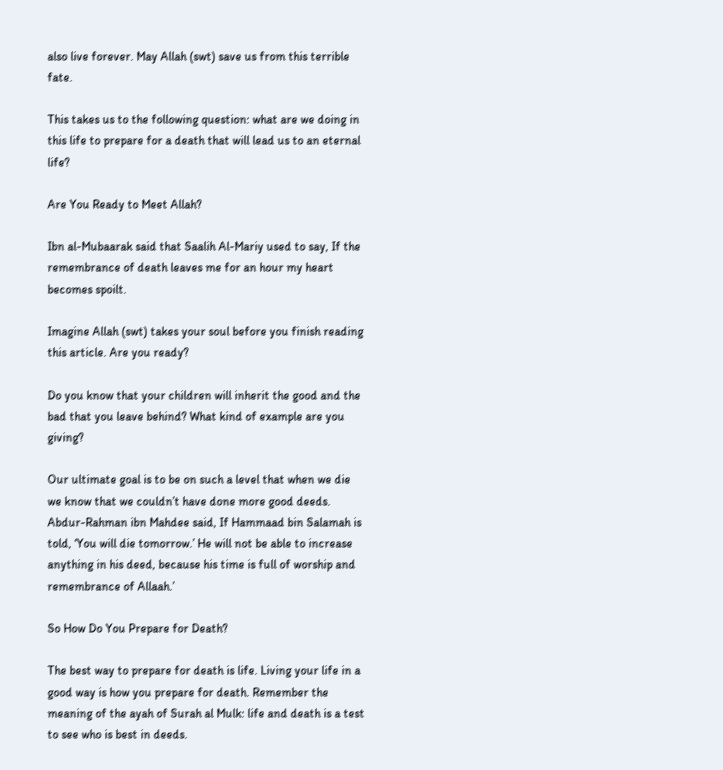also live forever. May Allah (swt) save us from this terrible fate.

This takes us to the following question: what are we doing in this life to prepare for a death that will lead us to an eternal life?

Are You Ready to Meet Allah?

Ibn al-Mubaarak said that Saalih Al-Mariy used to say, If the remembrance of death leaves me for an hour my heart becomes spoilt.

Imagine Allah (swt) takes your soul before you finish reading this article. Are you ready?

Do you know that your children will inherit the good and the bad that you leave behind? What kind of example are you giving?

Our ultimate goal is to be on such a level that when we die we know that we couldn’t have done more good deeds. Abdur-Rahman ibn Mahdee said, If Hammaad bin Salamah is told, ‘You will die tomorrow.’ He will not be able to increase anything in his deed, because his time is full of worship and remembrance of Allaah.’

So How Do You Prepare for Death?

The best way to prepare for death is life. Living your life in a good way is how you prepare for death. Remember the meaning of the ayah of Surah al Mulk: life and death is a test to see who is best in deeds.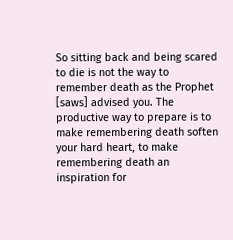So sitting back and being scared to die is not the way to remember death as the Prophet [saws] advised you. The productive way to prepare is to make remembering death soften your hard heart, to make remembering death an inspiration for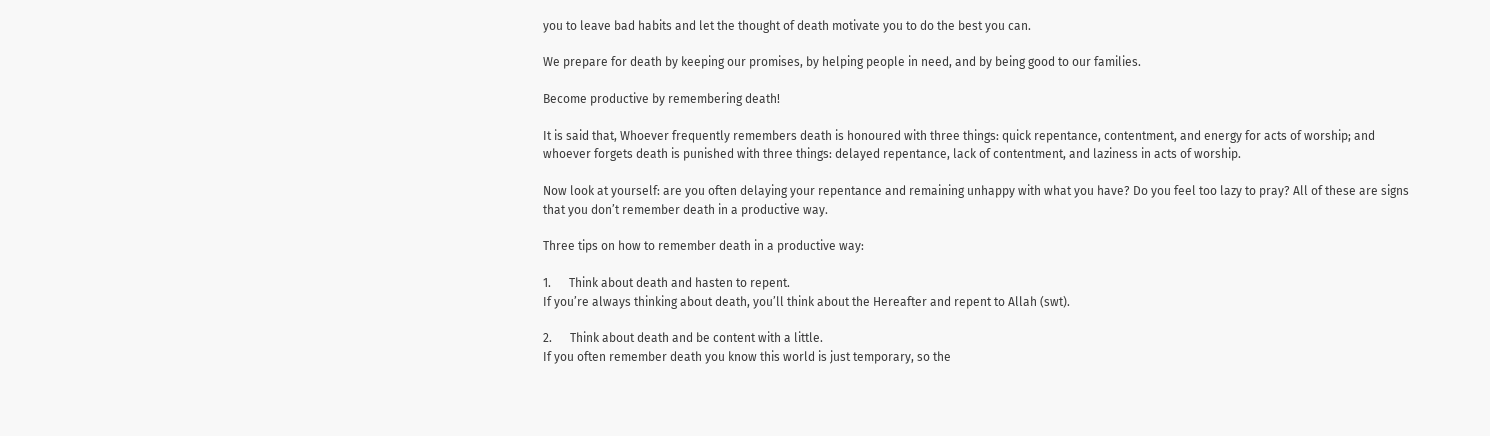you to leave bad habits and let the thought of death motivate you to do the best you can.

We prepare for death by keeping our promises, by helping people in need, and by being good to our families.

Become productive by remembering death!

It is said that, Whoever frequently remembers death is honoured with three things: quick repentance, contentment, and energy for acts of worship; and whoever forgets death is punished with three things: delayed repentance, lack of contentment, and laziness in acts of worship.

Now look at yourself: are you often delaying your repentance and remaining unhappy with what you have? Do you feel too lazy to pray? All of these are signs that you don’t remember death in a productive way.

Three tips on how to remember death in a productive way:

1.      Think about death and hasten to repent.
If you’re always thinking about death, you’ll think about the Hereafter and repent to Allah (swt).

2.      Think about death and be content with a little.
If you often remember death you know this world is just temporary, so the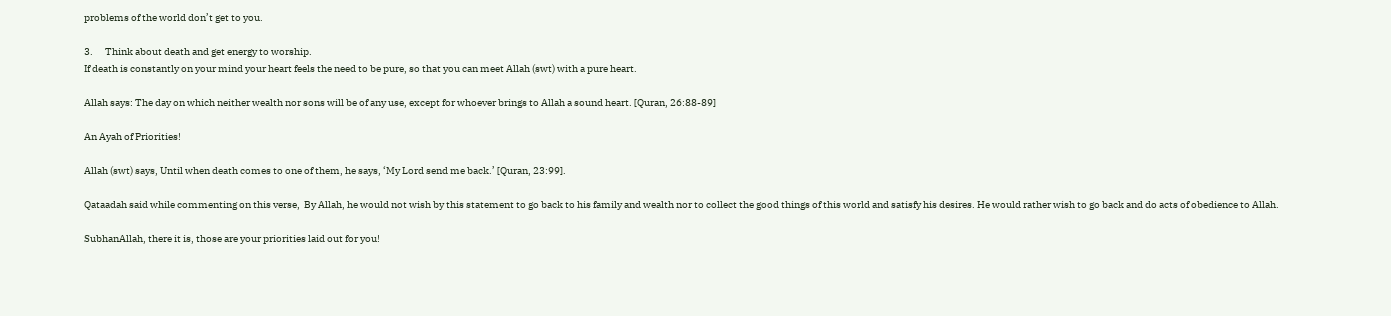problems of the world don’t get to you.

3.      Think about death and get energy to worship.
If death is constantly on your mind your heart feels the need to be pure, so that you can meet Allah (swt) with a pure heart.

Allah says: The day on which neither wealth nor sons will be of any use, except for whoever brings to Allah a sound heart. [Quran, 26:88-89]

An Ayah of Priorities!

Allah (swt) says, Until when death comes to one of them, he says, ‘My Lord send me back.’ [Quran, 23:99].

Qataadah said while commenting on this verse,  By Allah, he would not wish by this statement to go back to his family and wealth nor to collect the good things of this world and satisfy his desires. He would rather wish to go back and do acts of obedience to Allah.

SubhanAllah, there it is, those are your priorities laid out for you!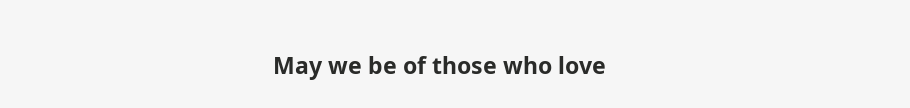May we be of those who love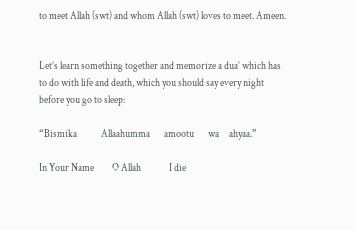to meet Allah (swt) and whom Allah (swt) loves to meet. Ameen.


Let’s learn something together and memorize a dua’ which has to do with life and death, which you should say every night before you go to sleep:

“Bismika            Allaahumma       amootu       wa     ahyaa.”

In Your Name         O Allah              I die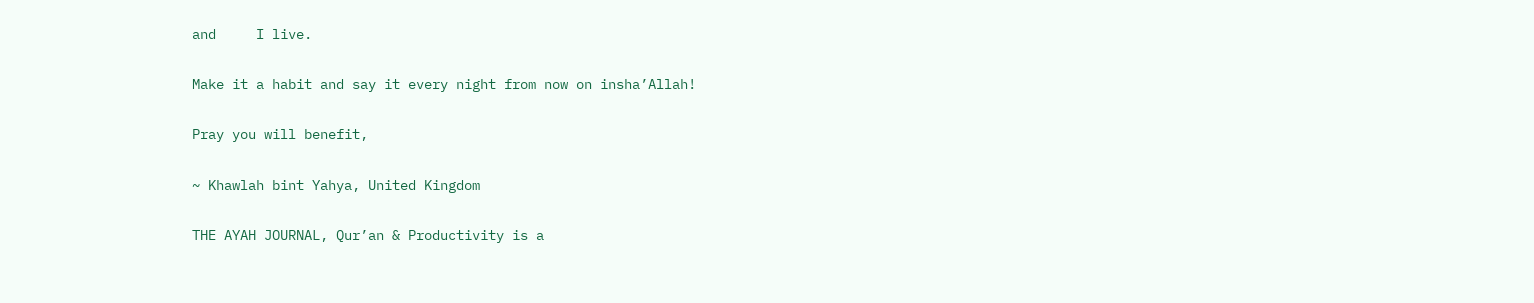and     I live.

Make it a habit and say it every night from now on insha’Allah!

Pray you will benefit,

~ Khawlah bint Yahya, United Kingdom

THE AYAH JOURNAL, Qur’an & Productivity is a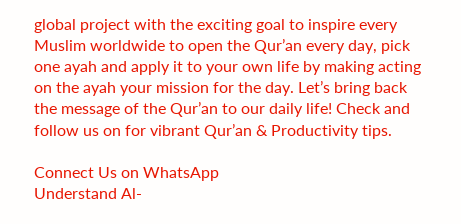global project with the exciting goal to inspire every Muslim worldwide to open the Qur’an every day, pick one ayah and apply it to your own life by making acting on the ayah your mission for the day. Let’s bring back the message of the Qur’an to our daily life! Check and follow us on for vibrant Qur’an & Productivity tips.

Connect Us on WhatsApp
Understand Al-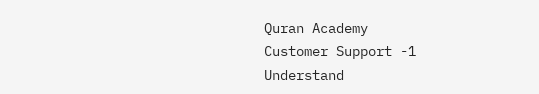Quran Academy
Customer Support -1
Understand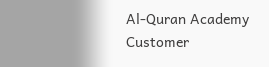Al-Quran Academy
Customer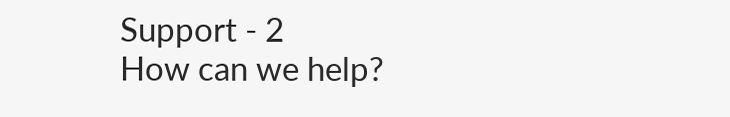Support - 2
How can we help?